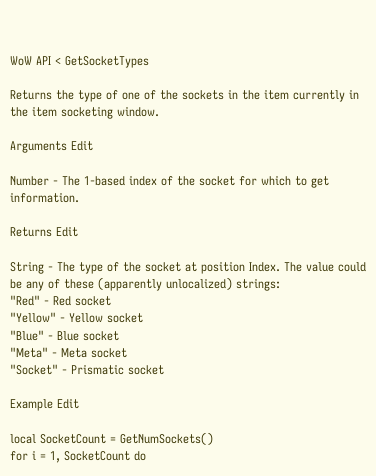WoW API < GetSocketTypes

Returns the type of one of the sockets in the item currently in the item socketing window.

Arguments Edit

Number - The 1-based index of the socket for which to get information.

Returns Edit

String - The type of the socket at position Index. The value could be any of these (apparently unlocalized) strings:
"Red" - Red socket
"Yellow" - Yellow socket
"Blue" - Blue socket
"Meta" - Meta socket
"Socket" - Prismatic socket

Example Edit

local SocketCount = GetNumSockets()
for i = 1, SocketCount do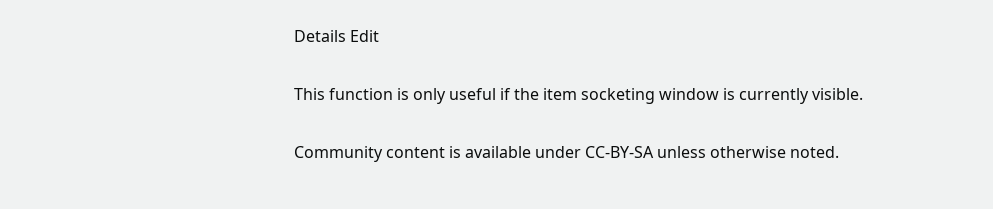Details Edit

This function is only useful if the item socketing window is currently visible.

Community content is available under CC-BY-SA unless otherwise noted.